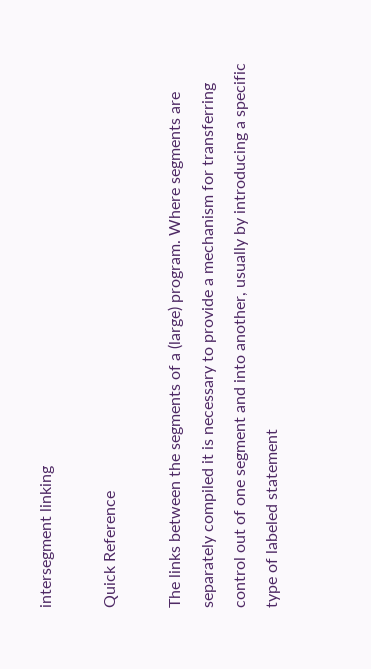intersegment linking

Quick Reference

The links between the segments of a (large) program. Where segments are separately compiled it is necessary to provide a mechanism for transferring control out of one segment and into another, usually by introducing a specific type of labeled statement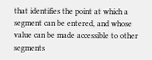that identifies the point at which a segment can be entered, and whose value can be made accessible to other segments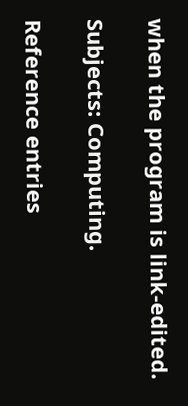when the program is link-edited.

Subjects: Computing.

Reference entries